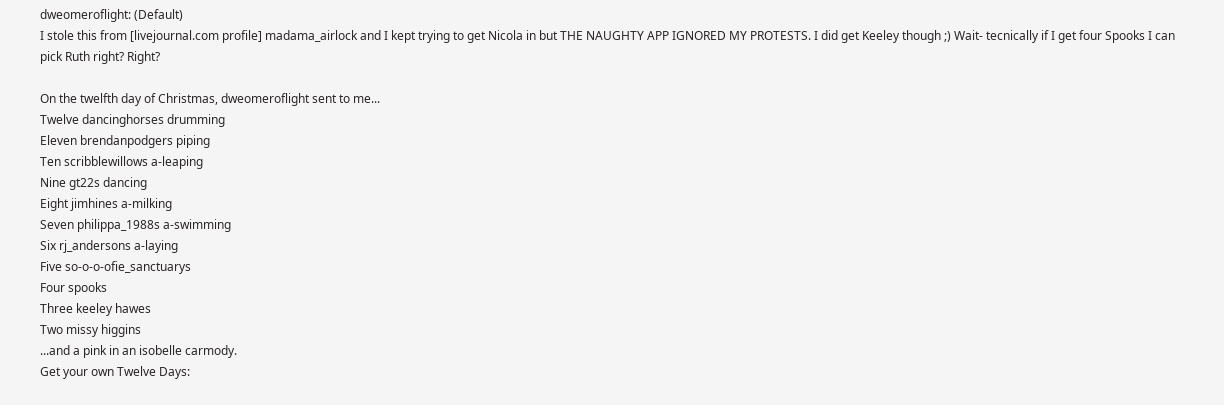dweomeroflight: (Default)
I stole this from [livejournal.com profile] madama_airlock and I kept trying to get Nicola in but THE NAUGHTY APP IGNORED MY PROTESTS. I did get Keeley though ;) Wait- tecnically if I get four Spooks I can pick Ruth right? Right?

On the twelfth day of Christmas, dweomeroflight sent to me...
Twelve dancinghorses drumming
Eleven brendanpodgers piping
Ten scribblewillows a-leaping
Nine gt22s dancing
Eight jimhines a-milking
Seven philippa_1988s a-swimming
Six rj_andersons a-laying
Five so-o-o-ofie_sanctuarys
Four spooks
Three keeley hawes
Two missy higgins
...and a pink in an isobelle carmody.
Get your own Twelve Days: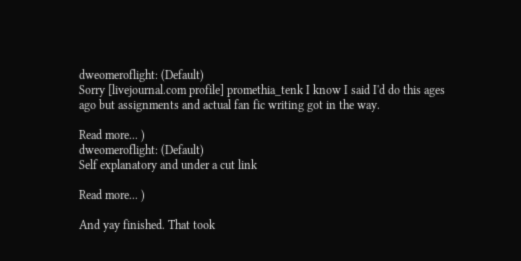dweomeroflight: (Default)
Sorry [livejournal.com profile] promethia_tenk I know I said I'd do this ages ago but assignments and actual fan fic writing got in the way.

Read more... )
dweomeroflight: (Default)
Self explanatory and under a cut link

Read more... )

And yay finished. That took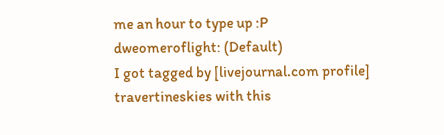me an hour to type up :P
dweomeroflight: (Default)
I got tagged by [livejournal.com profile] travertineskies with this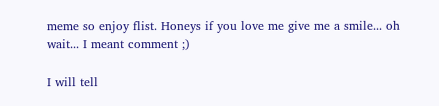meme so enjoy flist. Honeys if you love me give me a smile... oh wait... I meant comment ;)

I will tell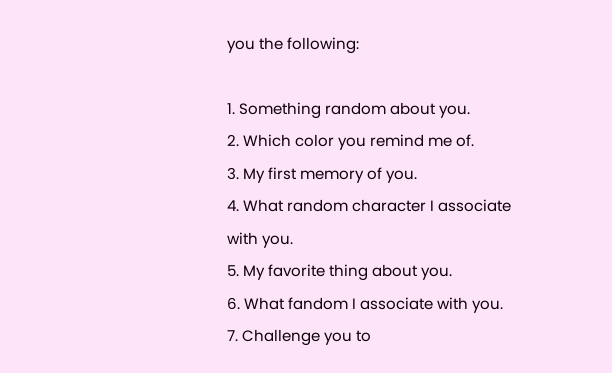you the following:

1. Something random about you.
2. Which color you remind me of.
3. My first memory of you.
4. What random character I associate with you.
5. My favorite thing about you.
6. What fandom I associate with you.
7. Challenge you to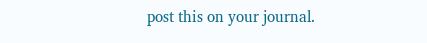post this on your journal.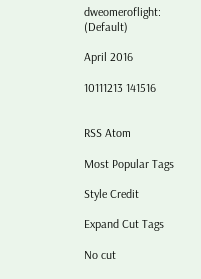dweomeroflight: (Default)

April 2016

10111213 141516


RSS Atom

Most Popular Tags

Style Credit

Expand Cut Tags

No cut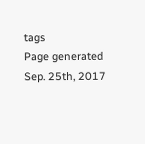tags
Page generated Sep. 25th, 2017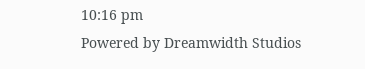10:16 pm
Powered by Dreamwidth Studios